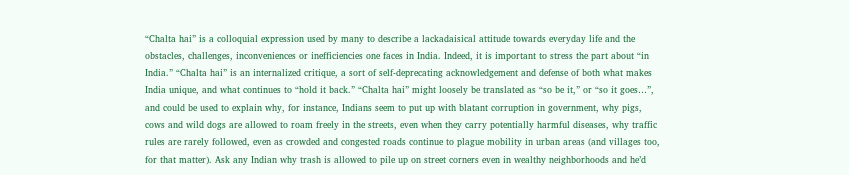“Chalta hai” is a colloquial expression used by many to describe a lackadaisical attitude towards everyday life and the obstacles, challenges, inconveniences or inefficiencies one faces in India. Indeed, it is important to stress the part about “in India.” “Chalta hai” is an internalized critique, a sort of self-deprecating acknowledgement and defense of both what makes India unique, and what continues to “hold it back.” “Chalta hai” might loosely be translated as “so be it,” or “so it goes…”, and could be used to explain why, for instance, Indians seem to put up with blatant corruption in government, why pigs, cows and wild dogs are allowed to roam freely in the streets, even when they carry potentially harmful diseases, why traffic rules are rarely followed, even as crowded and congested roads continue to plague mobility in urban areas (and villages too, for that matter). Ask any Indian why trash is allowed to pile up on street corners even in wealthy neighborhoods and he’d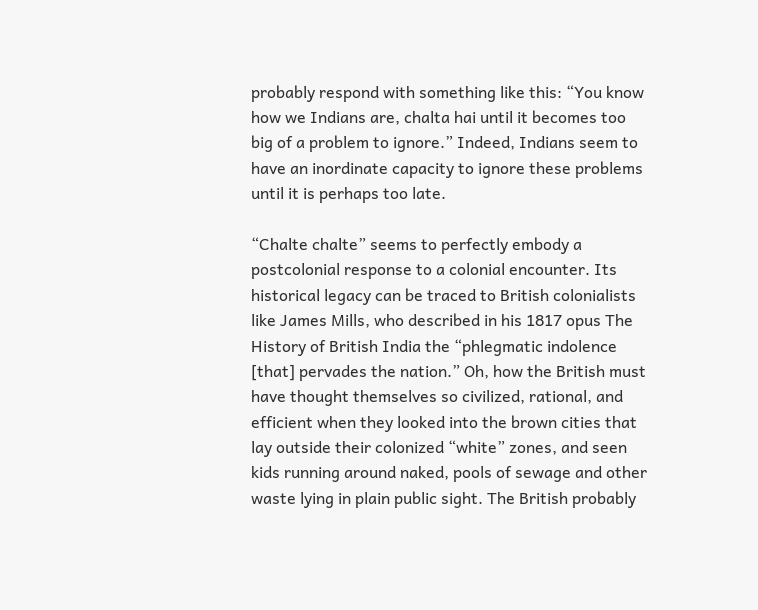probably respond with something like this: “You know how we Indians are, chalta hai until it becomes too big of a problem to ignore.” Indeed, Indians seem to have an inordinate capacity to ignore these problems until it is perhaps too late.

“Chalte chalte” seems to perfectly embody a postcolonial response to a colonial encounter. Its historical legacy can be traced to British colonialists like James Mills, who described in his 1817 opus The History of British India the “phlegmatic indolence [that] pervades the nation.” Oh, how the British must have thought themselves so civilized, rational, and efficient when they looked into the brown cities that lay outside their colonized “white” zones, and seen kids running around naked, pools of sewage and other waste lying in plain public sight. The British probably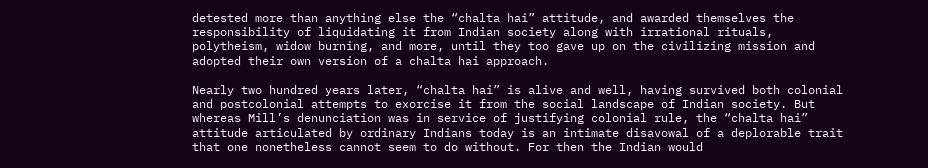detested more than anything else the “chalta hai” attitude, and awarded themselves the responsibility of liquidating it from Indian society along with irrational rituals, polytheism, widow burning, and more, until they too gave up on the civilizing mission and adopted their own version of a chalta hai approach.

Nearly two hundred years later, “chalta hai” is alive and well, having survived both colonial and postcolonial attempts to exorcise it from the social landscape of Indian society. But whereas Mill’s denunciation was in service of justifying colonial rule, the “chalta hai” attitude articulated by ordinary Indians today is an intimate disavowal of a deplorable trait that one nonetheless cannot seem to do without. For then the Indian would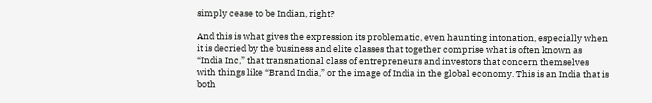simply cease to be Indian, right?

And this is what gives the expression its problematic, even haunting intonation, especially when it is decried by the business and elite classes that together comprise what is often known as “India Inc,” that transnational class of entrepreneurs and investors that concern themselves with things like “Brand India,” or the image of India in the global economy. This is an India that is both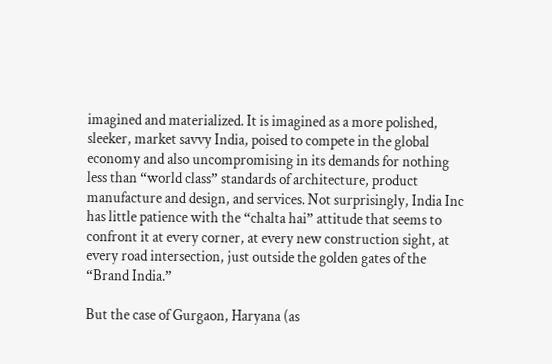imagined and materialized. It is imagined as a more polished, sleeker, market savvy India, poised to compete in the global economy and also uncompromising in its demands for nothing less than “world class” standards of architecture, product manufacture and design, and services. Not surprisingly, India Inc has little patience with the “chalta hai” attitude that seems to confront it at every corner, at every new construction sight, at every road intersection, just outside the golden gates of the “Brand India.”

But the case of Gurgaon, Haryana (as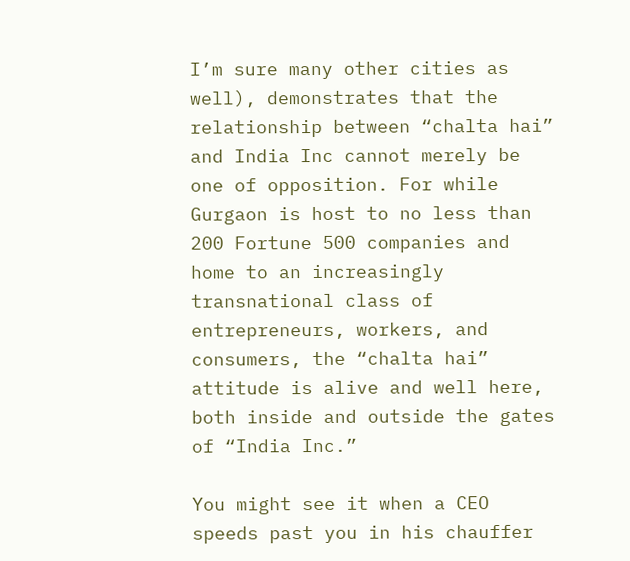I’m sure many other cities as well), demonstrates that the relationship between “chalta hai” and India Inc cannot merely be one of opposition. For while Gurgaon is host to no less than 200 Fortune 500 companies and home to an increasingly transnational class of entrepreneurs, workers, and consumers, the “chalta hai” attitude is alive and well here, both inside and outside the gates of “India Inc.”

You might see it when a CEO speeds past you in his chauffer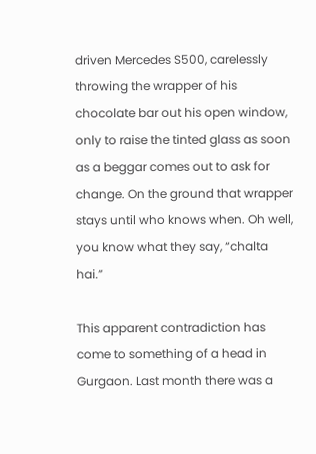driven Mercedes S500, carelessly throwing the wrapper of his chocolate bar out his open window, only to raise the tinted glass as soon as a beggar comes out to ask for change. On the ground that wrapper stays until who knows when. Oh well, you know what they say, “chalta hai.”

This apparent contradiction has come to something of a head in Gurgaon. Last month there was a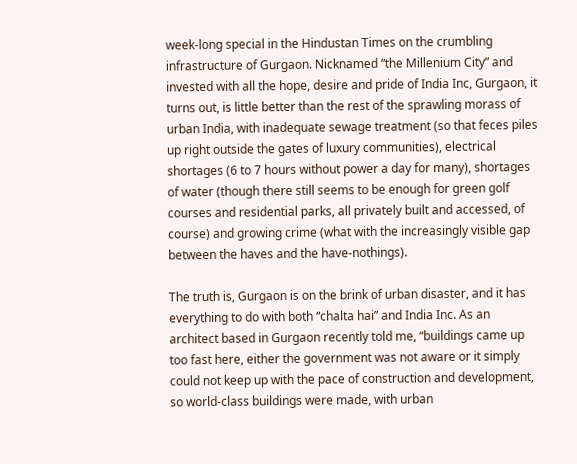week-long special in the Hindustan Times on the crumbling infrastructure of Gurgaon. Nicknamed “the Millenium City” and invested with all the hope, desire and pride of India Inc, Gurgaon, it turns out, is little better than the rest of the sprawling morass of urban India, with inadequate sewage treatment (so that feces piles up right outside the gates of luxury communities), electrical shortages (6 to 7 hours without power a day for many), shortages of water (though there still seems to be enough for green golf courses and residential parks, all privately built and accessed, of course) and growing crime (what with the increasingly visible gap between the haves and the have-nothings).

The truth is, Gurgaon is on the brink of urban disaster, and it has everything to do with both “chalta hai” and India Inc. As an architect based in Gurgaon recently told me, “buildings came up too fast here, either the government was not aware or it simply could not keep up with the pace of construction and development, so world-class buildings were made, with urban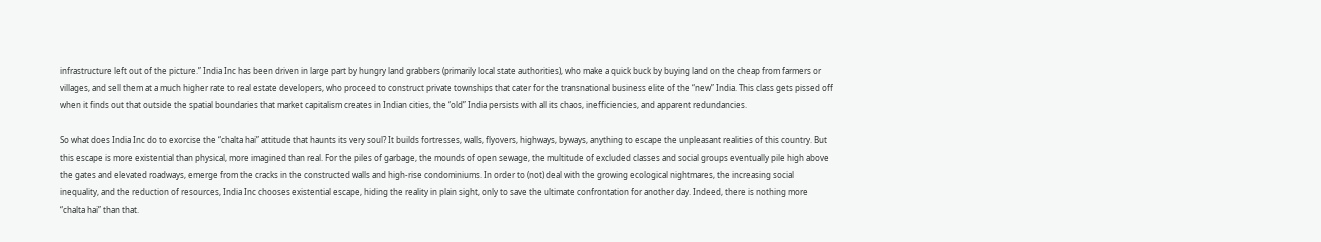infrastructure left out of the picture.” India Inc has been driven in large part by hungry land grabbers (primarily local state authorities), who make a quick buck by buying land on the cheap from farmers or villages, and sell them at a much higher rate to real estate developers, who proceed to construct private townships that cater for the transnational business elite of the “new” India. This class gets pissed off when it finds out that outside the spatial boundaries that market capitalism creates in Indian cities, the “old” India persists with all its chaos, inefficiencies, and apparent redundancies.

So what does India Inc do to exorcise the “chalta hai” attitude that haunts its very soul? It builds fortresses, walls, flyovers, highways, byways, anything to escape the unpleasant realities of this country. But this escape is more existential than physical, more imagined than real. For the piles of garbage, the mounds of open sewage, the multitude of excluded classes and social groups eventually pile high above the gates and elevated roadways, emerge from the cracks in the constructed walls and high-rise condominiums. In order to (not) deal with the growing ecological nightmares, the increasing social inequality, and the reduction of resources, India Inc chooses existential escape, hiding the reality in plain sight, only to save the ultimate confrontation for another day. Indeed, there is nothing more “chalta hai” than that.